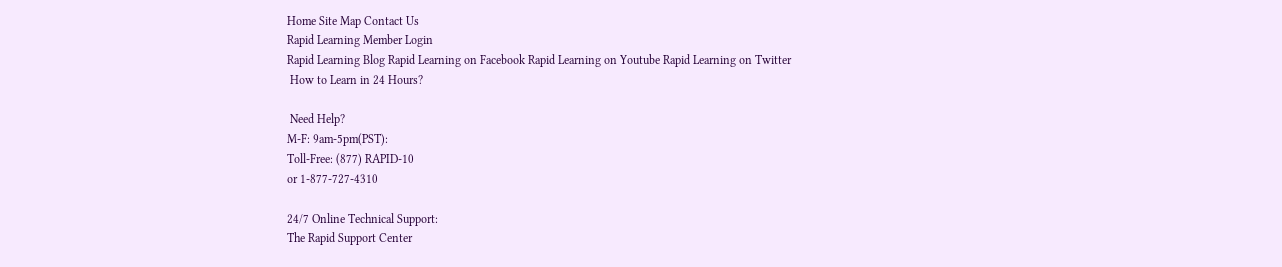Home Site Map Contact Us
Rapid Learning Member Login
Rapid Learning Blog Rapid Learning on Facebook Rapid Learning on Youtube Rapid Learning on Twitter
 How to Learn in 24 Hours?

 Need Help?
M-F: 9am-5pm(PST):
Toll-Free: (877) RAPID-10
or 1-877-727-4310

24/7 Online Technical Support:
The Rapid Support Center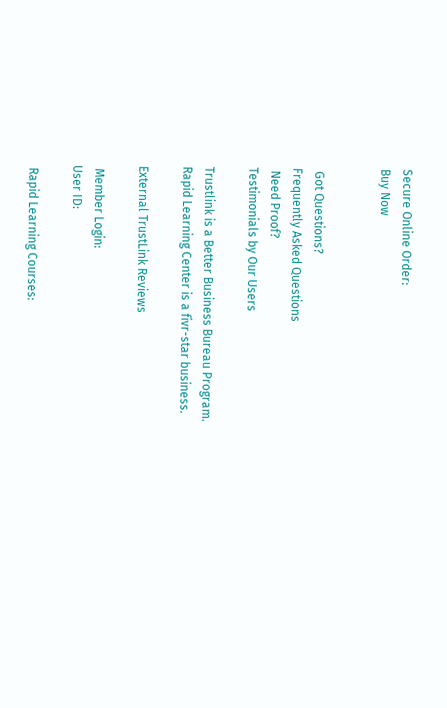Secure Online Order:
Buy Now


 Got Questions?
Frequently Asked Questions
 Need Proof?
Testimonials by Our Users

Trustlink is a Better Business Bureau Program.
Rapid Learning Center is a fivr-star business.

External TrustLink Reviews

 Member Login:
User ID:

 Rapid Learning Courses: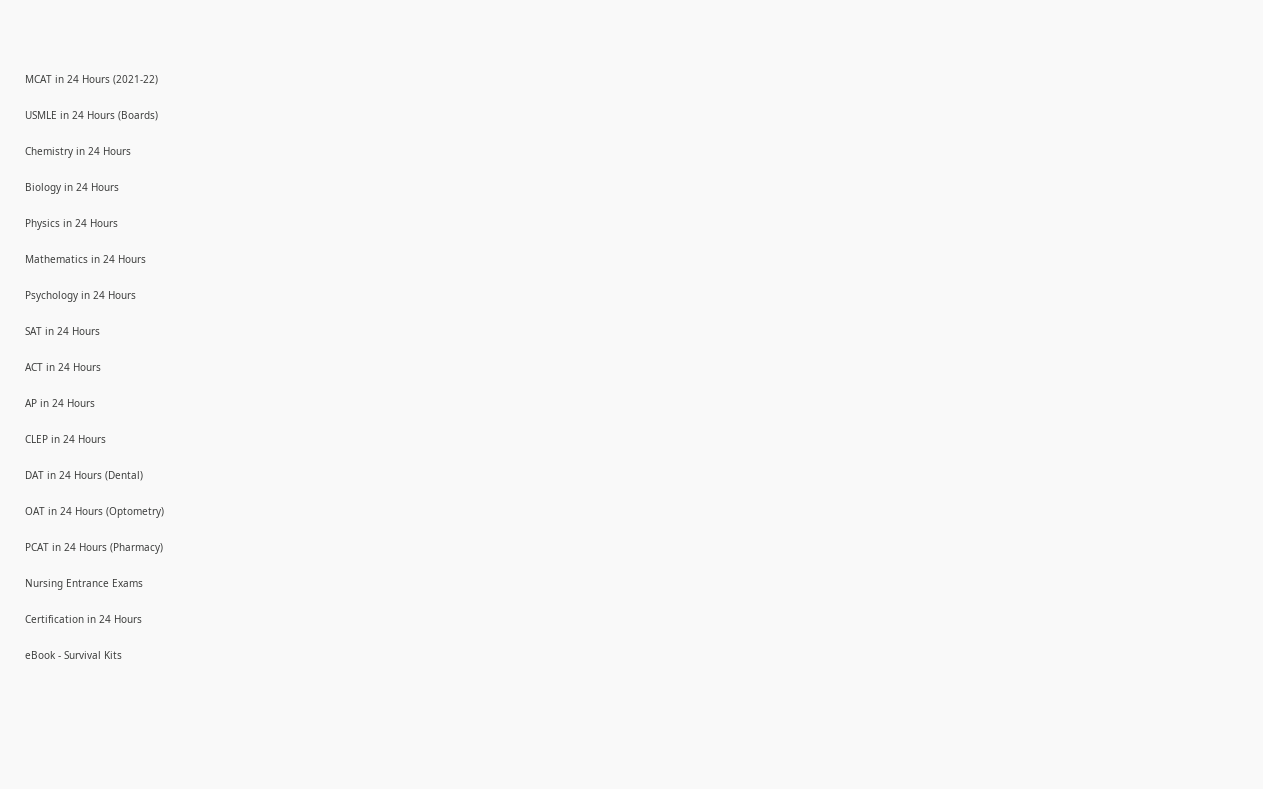MCAT in 24 Hours (2021-22)

USMLE in 24 Hours (Boards)

Chemistry in 24 Hours

Biology in 24 Hours

Physics in 24 Hours

Mathematics in 24 Hours

Psychology in 24 Hours

SAT in 24 Hours

ACT in 24 Hours

AP in 24 Hours

CLEP in 24 Hours

DAT in 24 Hours (Dental)

OAT in 24 Hours (Optometry)

PCAT in 24 Hours (Pharmacy)

Nursing Entrance Exams

Certification in 24 Hours

eBook - Survival Kits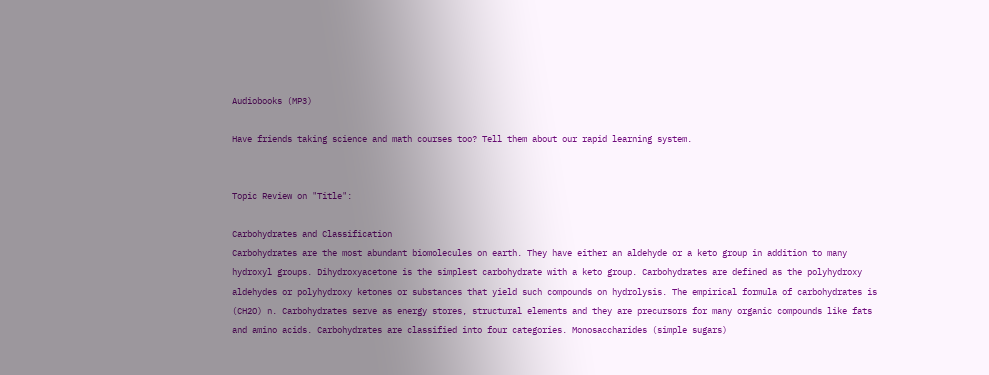Audiobooks (MP3)

Have friends taking science and math courses too? Tell them about our rapid learning system.


Topic Review on "Title":

Carbohydrates and Classification
Carbohydrates are the most abundant biomolecules on earth. They have either an aldehyde or a keto group in addition to many hydroxyl groups. Dihydroxyacetone is the simplest carbohydrate with a keto group. Carbohydrates are defined as the polyhydroxy aldehydes or polyhydroxy ketones or substances that yield such compounds on hydrolysis. The empirical formula of carbohydrates is (CH2O) n. Carbohydrates serve as energy stores, structural elements and they are precursors for many organic compounds like fats and amino acids. Carbohydrates are classified into four categories. Monosaccharides (simple sugars)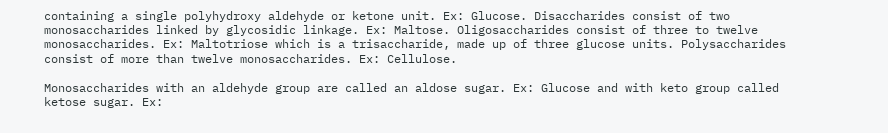containing a single polyhydroxy aldehyde or ketone unit. Ex: Glucose. Disaccharides consist of two monosaccharides linked by glycosidic linkage. Ex: Maltose. Oligosaccharides consist of three to twelve monosaccharides. Ex: Maltotriose which is a trisaccharide, made up of three glucose units. Polysaccharides consist of more than twelve monosaccharides. Ex: Cellulose.

Monosaccharides with an aldehyde group are called an aldose sugar. Ex: Glucose and with keto group called ketose sugar. Ex: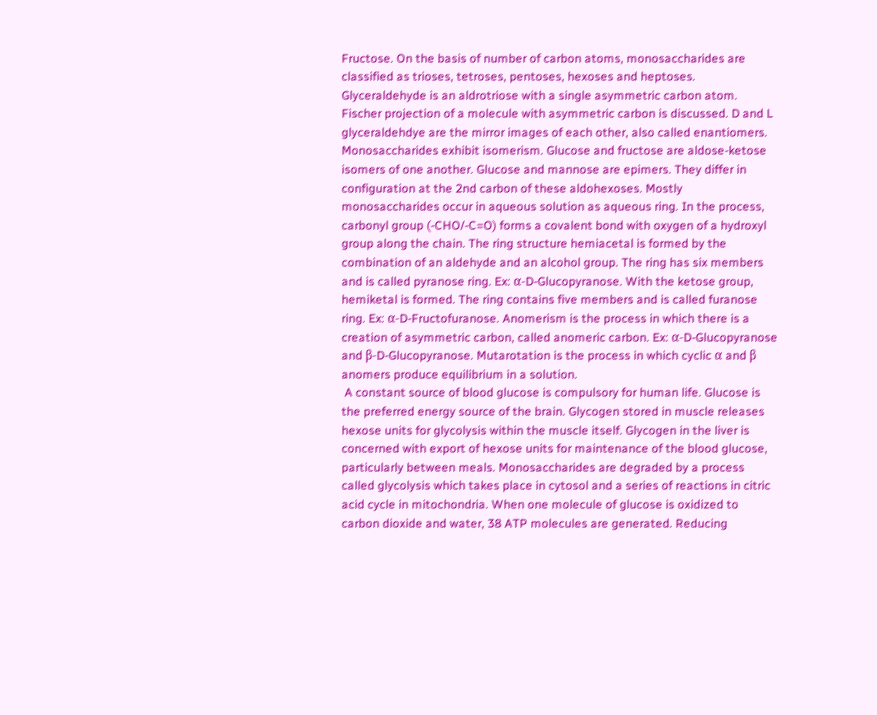Fructose. On the basis of number of carbon atoms, monosaccharides are classified as trioses, tetroses, pentoses, hexoses and heptoses. Glyceraldehyde is an aldrotriose with a single asymmetric carbon atom. Fischer projection of a molecule with asymmetric carbon is discussed. D and L glyceraldehdye are the mirror images of each other, also called enantiomers. Monosaccharides exhibit isomerism. Glucose and fructose are aldose-ketose isomers of one another. Glucose and mannose are epimers. They differ in configuration at the 2nd carbon of these aldohexoses. Mostly monosaccharides occur in aqueous solution as aqueous ring. In the process, carbonyl group (-CHO/-C=O) forms a covalent bond with oxygen of a hydroxyl group along the chain. The ring structure hemiacetal is formed by the combination of an aldehyde and an alcohol group. The ring has six members and is called pyranose ring. Ex: α-D-Glucopyranose. With the ketose group, hemiketal is formed. The ring contains five members and is called furanose ring. Ex: α-D-Fructofuranose. Anomerism is the process in which there is a creation of asymmetric carbon, called anomeric carbon. Ex: α-D-Glucopyranose and β-D-Glucopyranose. Mutarotation is the process in which cyclic α and β anomers produce equilibrium in a solution.
 A constant source of blood glucose is compulsory for human life. Glucose is the preferred energy source of the brain. Glycogen stored in muscle releases hexose units for glycolysis within the muscle itself. Glycogen in the liver is concerned with export of hexose units for maintenance of the blood glucose, particularly between meals. Monosaccharides are degraded by a process called glycolysis which takes place in cytosol and a series of reactions in citric acid cycle in mitochondria. When one molecule of glucose is oxidized to carbon dioxide and water, 38 ATP molecules are generated. Reducing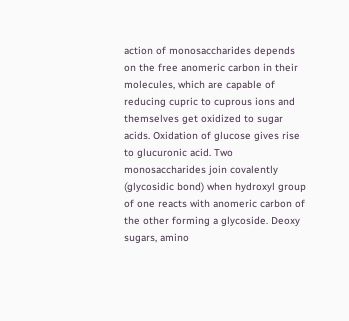action of monosaccharides depends on the free anomeric carbon in their molecules, which are capable of reducing cupric to cuprous ions and themselves get oxidized to sugar acids. Oxidation of glucose gives rise to glucuronic acid. Two monosaccharides join covalently (glycosidic bond) when hydroxyl group of one reacts with anomeric carbon of the other forming a glycoside. Deoxy sugars, amino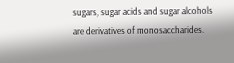sugars, sugar acids and sugar alcohols are derivatives of monosaccharides.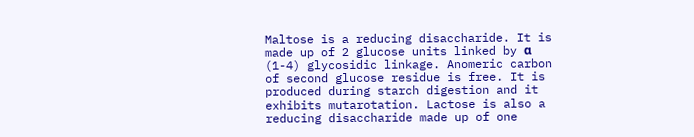Maltose is a reducing disaccharide. It is made up of 2 glucose units linked by α (1-4) glycosidic linkage. Anomeric carbon of second glucose residue is free. It is produced during starch digestion and it exhibits mutarotation. Lactose is also a reducing disaccharide made up of one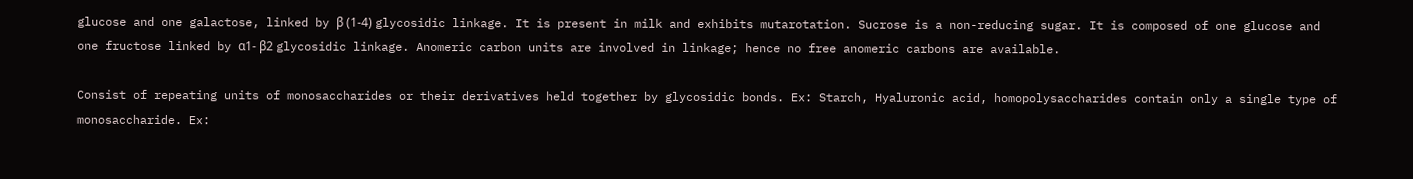glucose and one galactose, linked by β (1-4) glycosidic linkage. It is present in milk and exhibits mutarotation. Sucrose is a non-reducing sugar. It is composed of one glucose and one fructose linked by α1- β2 glycosidic linkage. Anomeric carbon units are involved in linkage; hence no free anomeric carbons are available.

Consist of repeating units of monosaccharides or their derivatives held together by glycosidic bonds. Ex: Starch, Hyaluronic acid, homopolysaccharides contain only a single type of monosaccharide. Ex: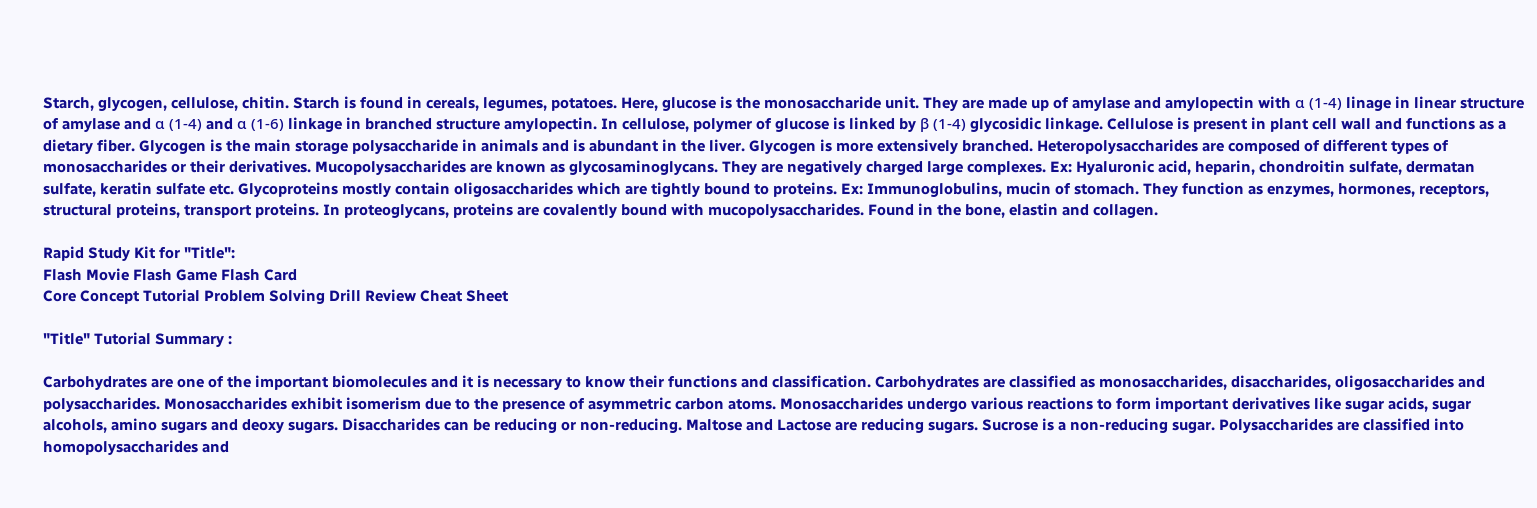Starch, glycogen, cellulose, chitin. Starch is found in cereals, legumes, potatoes. Here, glucose is the monosaccharide unit. They are made up of amylase and amylopectin with α (1-4) linage in linear structure of amylase and α (1-4) and α (1-6) linkage in branched structure amylopectin. In cellulose, polymer of glucose is linked by β (1-4) glycosidic linkage. Cellulose is present in plant cell wall and functions as a dietary fiber. Glycogen is the main storage polysaccharide in animals and is abundant in the liver. Glycogen is more extensively branched. Heteropolysaccharides are composed of different types of monosaccharides or their derivatives. Mucopolysaccharides are known as glycosaminoglycans. They are negatively charged large complexes. Ex: Hyaluronic acid, heparin, chondroitin sulfate, dermatan sulfate, keratin sulfate etc. Glycoproteins mostly contain oligosaccharides which are tightly bound to proteins. Ex: Immunoglobulins, mucin of stomach. They function as enzymes, hormones, receptors, structural proteins, transport proteins. In proteoglycans, proteins are covalently bound with mucopolysaccharides. Found in the bone, elastin and collagen.

Rapid Study Kit for "Title":
Flash Movie Flash Game Flash Card
Core Concept Tutorial Problem Solving Drill Review Cheat Sheet

"Title" Tutorial Summary :

Carbohydrates are one of the important biomolecules and it is necessary to know their functions and classification. Carbohydrates are classified as monosaccharides, disaccharides, oligosaccharides and polysaccharides. Monosaccharides exhibit isomerism due to the presence of asymmetric carbon atoms. Monosaccharides undergo various reactions to form important derivatives like sugar acids, sugar alcohols, amino sugars and deoxy sugars. Disaccharides can be reducing or non-reducing. Maltose and Lactose are reducing sugars. Sucrose is a non-reducing sugar. Polysaccharides are classified into homopolysaccharides and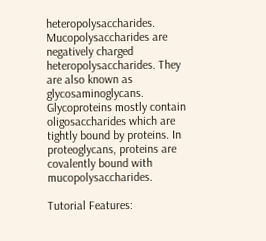heteropolysaccharides. Mucopolysaccharides are negatively charged heteropolysaccharides. They are also known as glycosaminoglycans. Glycoproteins mostly contain oligosaccharides which are tightly bound by proteins. In proteoglycans, proteins are covalently bound with mucopolysaccharides.

Tutorial Features: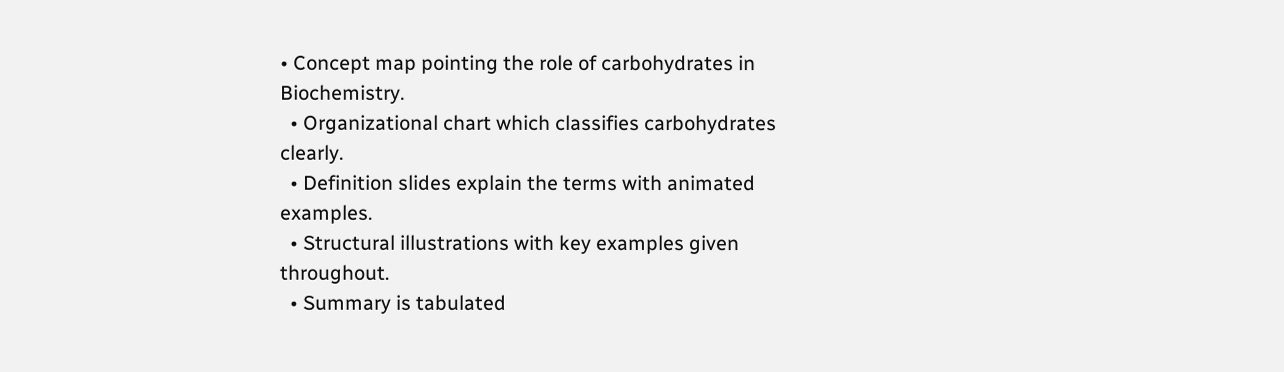• Concept map pointing the role of carbohydrates in Biochemistry.
  • Organizational chart which classifies carbohydrates clearly.
  • Definition slides explain the terms with animated examples.
  • Structural illustrations with key examples given throughout.
  • Summary is tabulated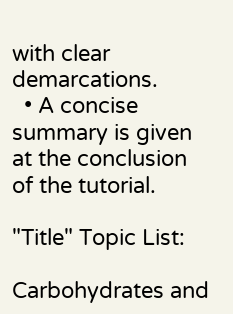with clear demarcations.
  • A concise summary is given at the conclusion of the tutorial.

"Title" Topic List:

Carbohydrates and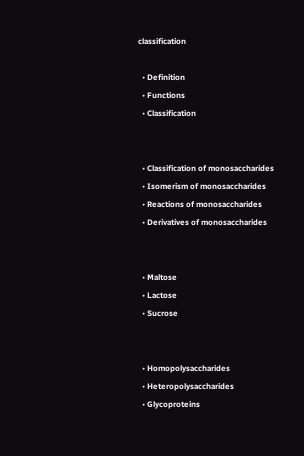classification

  • Definition
  • Functions
  • Classification


  • Classification of monosaccharides
  • Isomerism of monosaccharides
  • Reactions of monosaccharides
  • Derivatives of monosaccharides


  • Maltose
  • Lactose
  • Sucrose


  • Homopolysaccharides
  • Heteropolysaccharides
  • Glycoproteins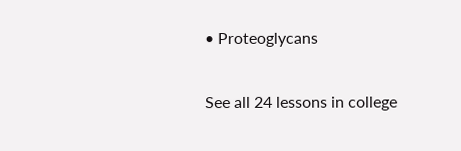• Proteoglycans

See all 24 lessons in college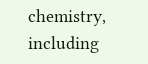chemistry, including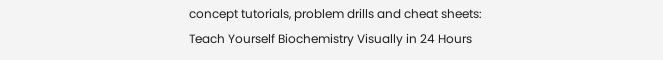concept tutorials, problem drills and cheat sheets:
Teach Yourself Biochemistry Visually in 24 Hours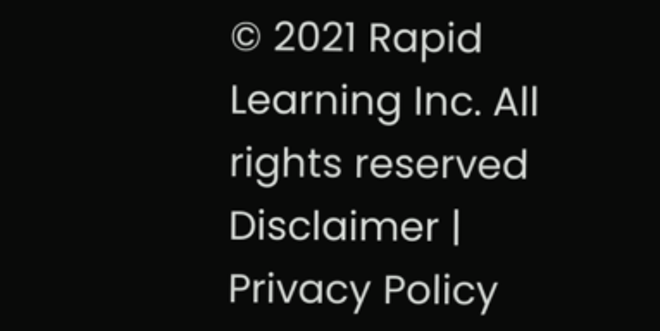© 2021 Rapid Learning Inc. All rights reserved         Disclaimer | Privacy Policy